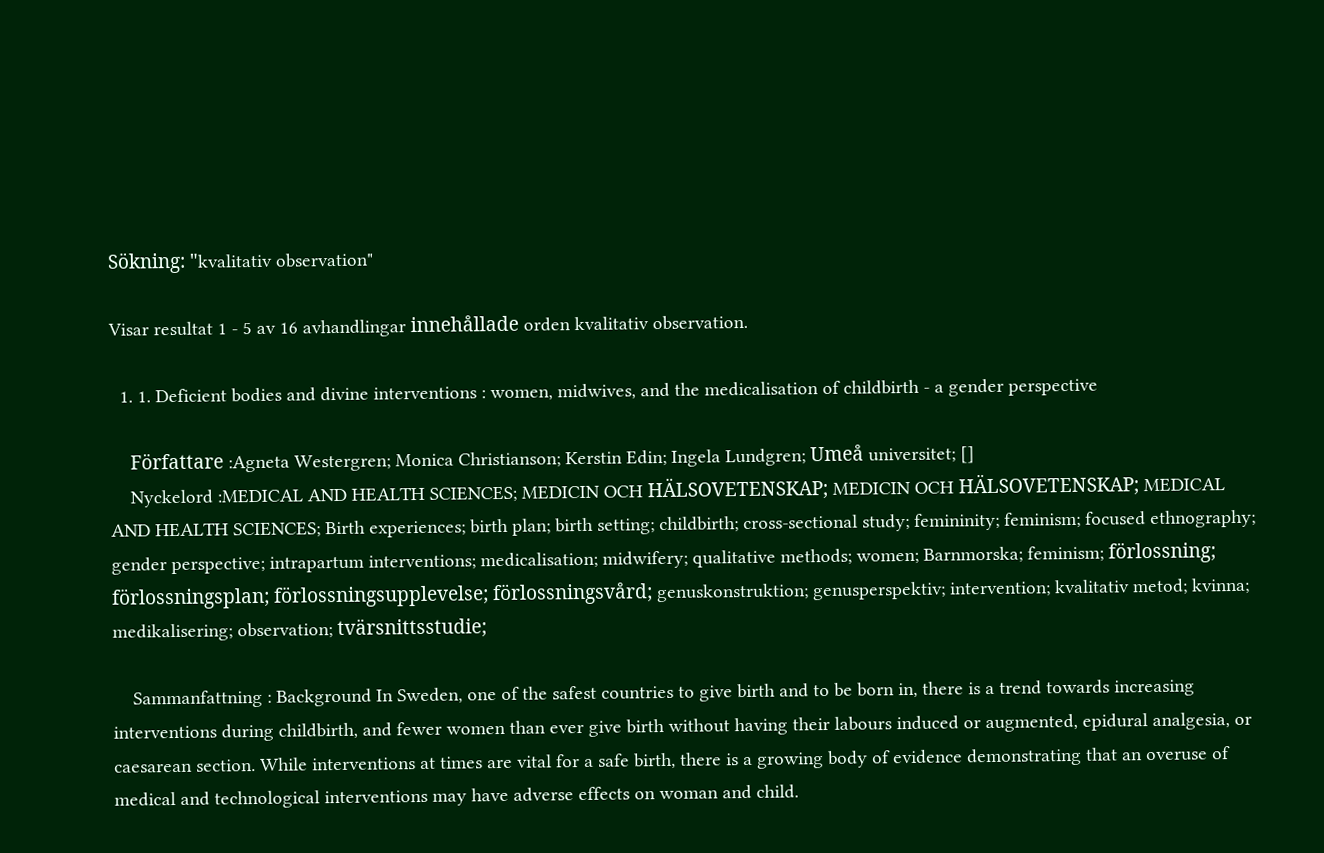Sökning: "kvalitativ observation"

Visar resultat 1 - 5 av 16 avhandlingar innehållade orden kvalitativ observation.

  1. 1. Deficient bodies and divine interventions : women, midwives, and the medicalisation of childbirth - a gender perspective

    Författare :Agneta Westergren; Monica Christianson; Kerstin Edin; Ingela Lundgren; Umeå universitet; []
    Nyckelord :MEDICAL AND HEALTH SCIENCES; MEDICIN OCH HÄLSOVETENSKAP; MEDICIN OCH HÄLSOVETENSKAP; MEDICAL AND HEALTH SCIENCES; Birth experiences; birth plan; birth setting; childbirth; cross-sectional study; femininity; feminism; focused ethnography; gender perspective; intrapartum interventions; medicalisation; midwifery; qualitative methods; women; Barnmorska; feminism; förlossning; förlossningsplan; förlossningsupplevelse; förlossningsvård; genuskonstruktion; genusperspektiv; intervention; kvalitativ metod; kvinna; medikalisering; observation; tvärsnittsstudie;

    Sammanfattning : Background In Sweden, one of the safest countries to give birth and to be born in, there is a trend towards increasing interventions during childbirth, and fewer women than ever give birth without having their labours induced or augmented, epidural analgesia, or caesarean section. While interventions at times are vital for a safe birth, there is a growing body of evidence demonstrating that an overuse of medical and technological interventions may have adverse effects on woman and child.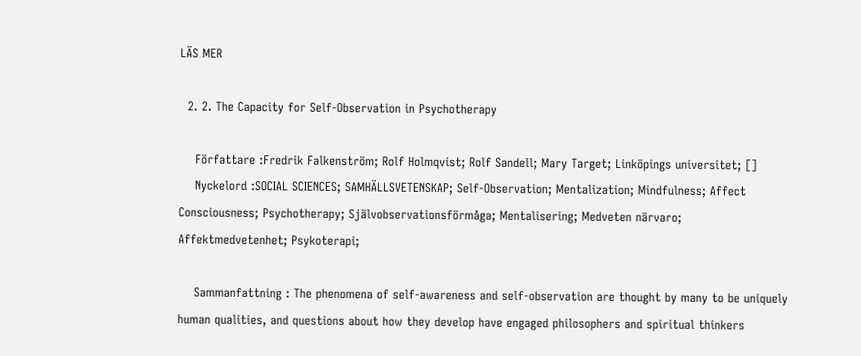LÄS MER

  2. 2. The Capacity for Self-Observation in Psychotherapy

    Författare :Fredrik Falkenström; Rolf Holmqvist; Rolf Sandell; Mary Target; Linköpings universitet; []
    Nyckelord :SOCIAL SCIENCES; SAMHÄLLSVETENSKAP; Self-Observation; Mentalization; Mindfulness; Affect Consciousness; Psychotherapy; Självobservationsförmåga; Mentalisering; Medveten närvaro; Affektmedvetenhet; Psykoterapi;

    Sammanfattning : The phenomena of self-awareness and self-observation are thought by many to be uniquely human qualities, and questions about how they develop have engaged philosophers and spiritual thinkers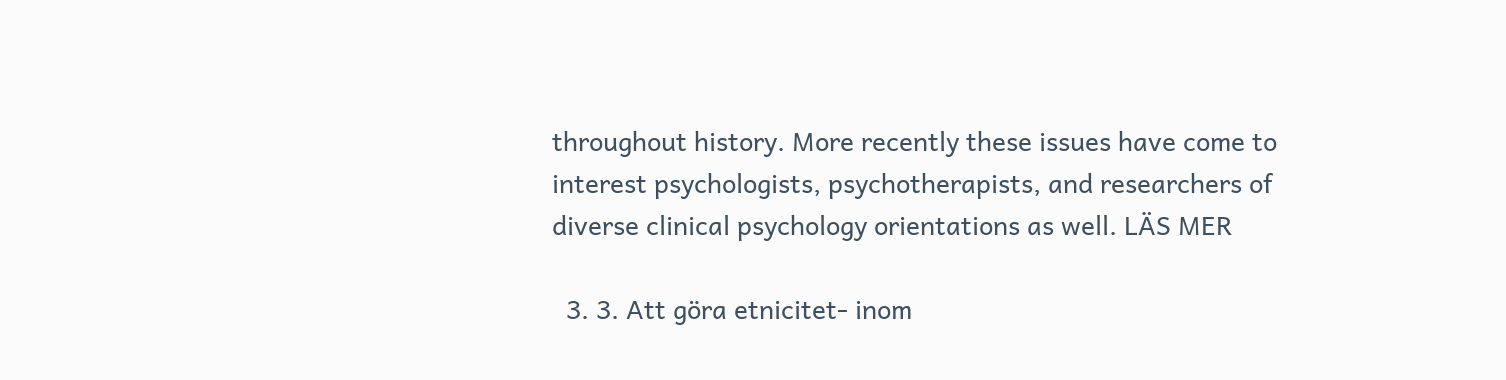throughout history. More recently these issues have come to interest psychologists, psychotherapists, and researchers of diverse clinical psychology orientations as well. LÄS MER

  3. 3. Att göra etnicitet- inom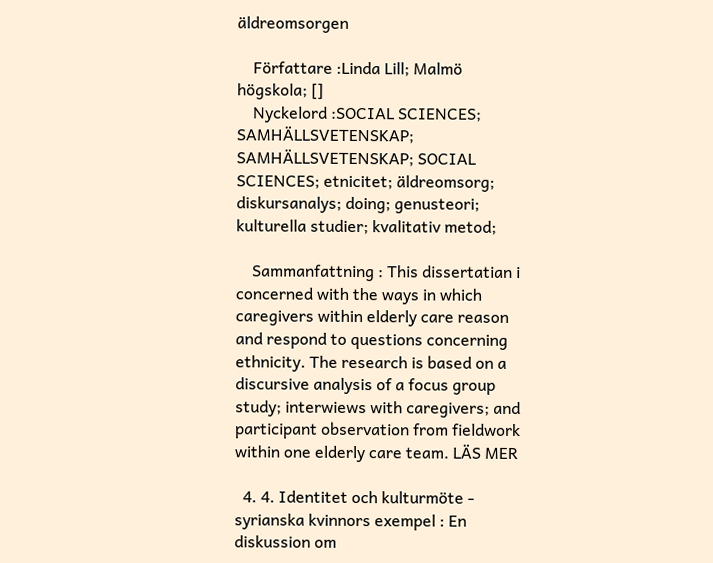äldreomsorgen

    Författare :Linda Lill; Malmö högskola; []
    Nyckelord :SOCIAL SCIENCES; SAMHÄLLSVETENSKAP; SAMHÄLLSVETENSKAP; SOCIAL SCIENCES; etnicitet; äldreomsorg; diskursanalys; doing; genusteori; kulturella studier; kvalitativ metod;

    Sammanfattning : This dissertatian i concerned with the ways in which caregivers within elderly care reason and respond to questions concerning ethnicity. The research is based on a discursive analysis of a focus group study; interwiews with caregivers; and participant observation from fieldwork within one elderly care team. LÄS MER

  4. 4. Identitet och kulturmöte - syrianska kvinnors exempel : En diskussion om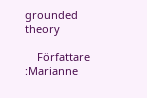grounded theory

    Författare :Marianne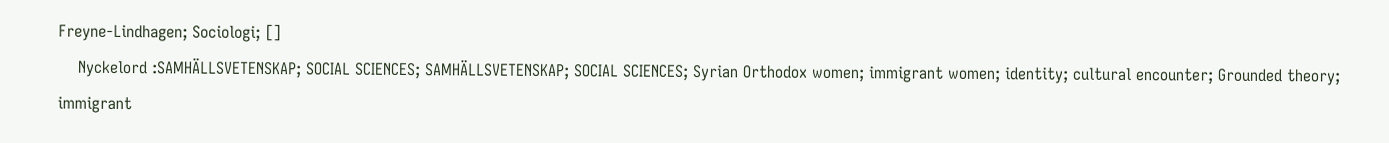Freyne-Lindhagen; Sociologi; []
    Nyckelord :SAMHÄLLSVETENSKAP; SOCIAL SCIENCES; SAMHÄLLSVETENSKAP; SOCIAL SCIENCES; Syrian Orthodox women; immigrant women; identity; cultural encounter; Grounded theory; immigrant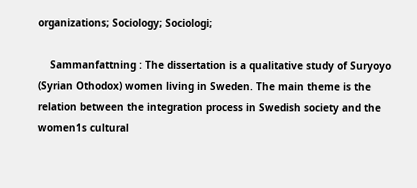organizations; Sociology; Sociologi;

    Sammanfattning : The dissertation is a qualitative study of Suryoyo (Syrian Othodox) women living in Sweden. The main theme is the relation between the integration process in Swedish society and the women1s cultural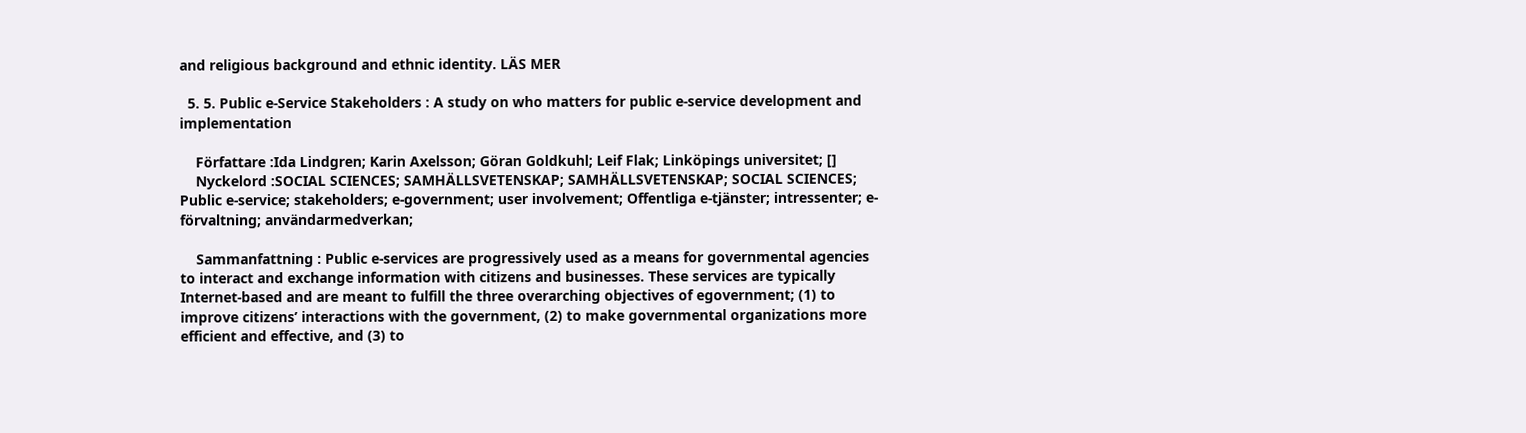and religious background and ethnic identity. LÄS MER

  5. 5. Public e-Service Stakeholders : A study on who matters for public e-service development and implementation

    Författare :Ida Lindgren; Karin Axelsson; Göran Goldkuhl; Leif Flak; Linköpings universitet; []
    Nyckelord :SOCIAL SCIENCES; SAMHÄLLSVETENSKAP; SAMHÄLLSVETENSKAP; SOCIAL SCIENCES; Public e-service; stakeholders; e-government; user involvement; Offentliga e-tjänster; intressenter; e-förvaltning; användarmedverkan;

    Sammanfattning : Public e-services are progressively used as a means for governmental agencies to interact and exchange information with citizens and businesses. These services are typically Internet-based and are meant to fulfill the three overarching objectives of egovernment; (1) to improve citizens’ interactions with the government, (2) to make governmental organizations more efficient and effective, and (3) to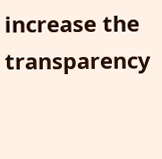increase the transparency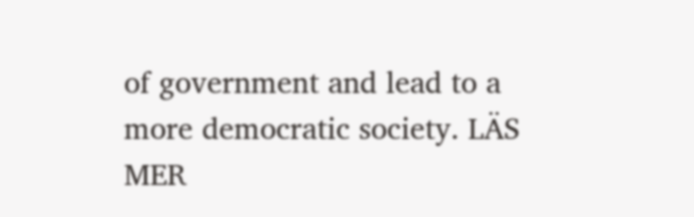of government and lead to a more democratic society. LÄS MER